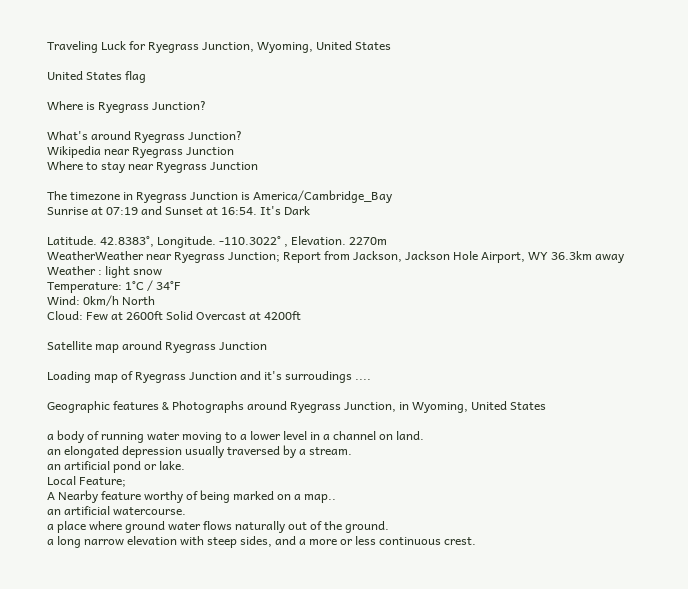Traveling Luck for Ryegrass Junction, Wyoming, United States

United States flag

Where is Ryegrass Junction?

What's around Ryegrass Junction?
Wikipedia near Ryegrass Junction
Where to stay near Ryegrass Junction

The timezone in Ryegrass Junction is America/Cambridge_Bay
Sunrise at 07:19 and Sunset at 16:54. It's Dark

Latitude. 42.8383°, Longitude. -110.3022° , Elevation. 2270m
WeatherWeather near Ryegrass Junction; Report from Jackson, Jackson Hole Airport, WY 36.3km away
Weather : light snow
Temperature: 1°C / 34°F
Wind: 0km/h North
Cloud: Few at 2600ft Solid Overcast at 4200ft

Satellite map around Ryegrass Junction

Loading map of Ryegrass Junction and it's surroudings ....

Geographic features & Photographs around Ryegrass Junction, in Wyoming, United States

a body of running water moving to a lower level in a channel on land.
an elongated depression usually traversed by a stream.
an artificial pond or lake.
Local Feature;
A Nearby feature worthy of being marked on a map..
an artificial watercourse.
a place where ground water flows naturally out of the ground.
a long narrow elevation with steep sides, and a more or less continuous crest.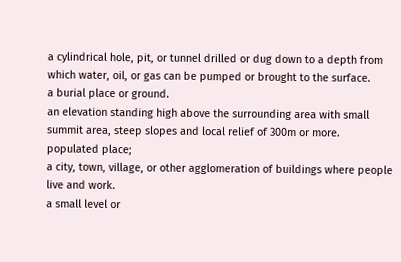a cylindrical hole, pit, or tunnel drilled or dug down to a depth from which water, oil, or gas can be pumped or brought to the surface.
a burial place or ground.
an elevation standing high above the surrounding area with small summit area, steep slopes and local relief of 300m or more.
populated place;
a city, town, village, or other agglomeration of buildings where people live and work.
a small level or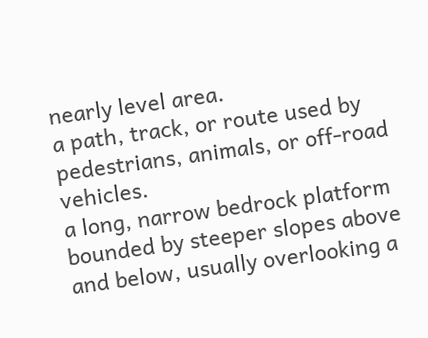nearly level area.
a path, track, or route used by pedestrians, animals, or off-road vehicles.
a long, narrow bedrock platform bounded by steeper slopes above and below, usually overlooking a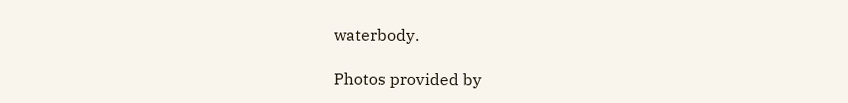waterbody.

Photos provided by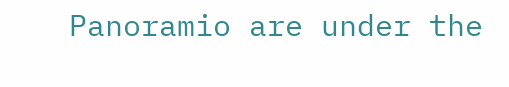Panoramio are under the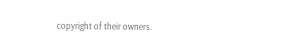copyright of their owners.